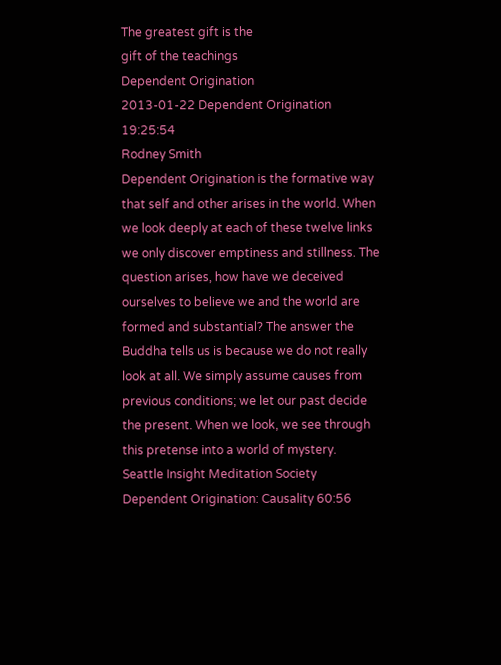The greatest gift is the
gift of the teachings
Dependent Origination
2013-01-22 Dependent Origination 19:25:54
Rodney Smith
Dependent Origination is the formative way that self and other arises in the world. When we look deeply at each of these twelve links we only discover emptiness and stillness. The question arises, how have we deceived ourselves to believe we and the world are formed and substantial? The answer the Buddha tells us is because we do not really look at all. We simply assume causes from previous conditions; we let our past decide the present. When we look, we see through this pretense into a world of mystery.
Seattle Insight Meditation Society
Dependent Origination: Causality 60:56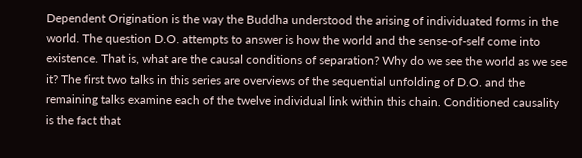Dependent Origination is the way the Buddha understood the arising of individuated forms in the world. The question D.O. attempts to answer is how the world and the sense-of-self come into existence. That is, what are the causal conditions of separation? Why do we see the world as we see it? The first two talks in this series are overviews of the sequential unfolding of D.O. and the remaining talks examine each of the twelve individual link within this chain. Conditioned causality is the fact that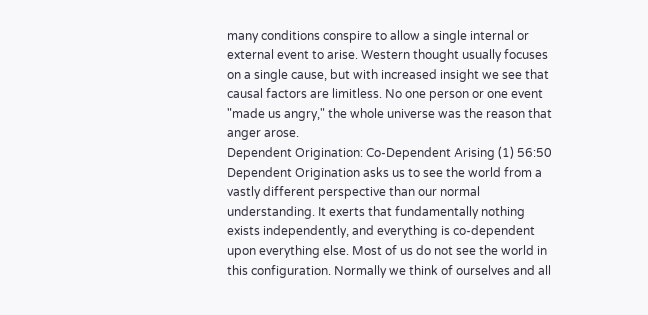many conditions conspire to allow a single internal or external event to arise. Western thought usually focuses on a single cause, but with increased insight we see that causal factors are limitless. No one person or one event "made us angry," the whole universe was the reason that anger arose.
Dependent Origination: Co-Dependent Arising (1) 56:50
Dependent Origination asks us to see the world from a vastly different perspective than our normal understanding. It exerts that fundamentally nothing exists independently, and everything is co-dependent upon everything else. Most of us do not see the world in this configuration. Normally we think of ourselves and all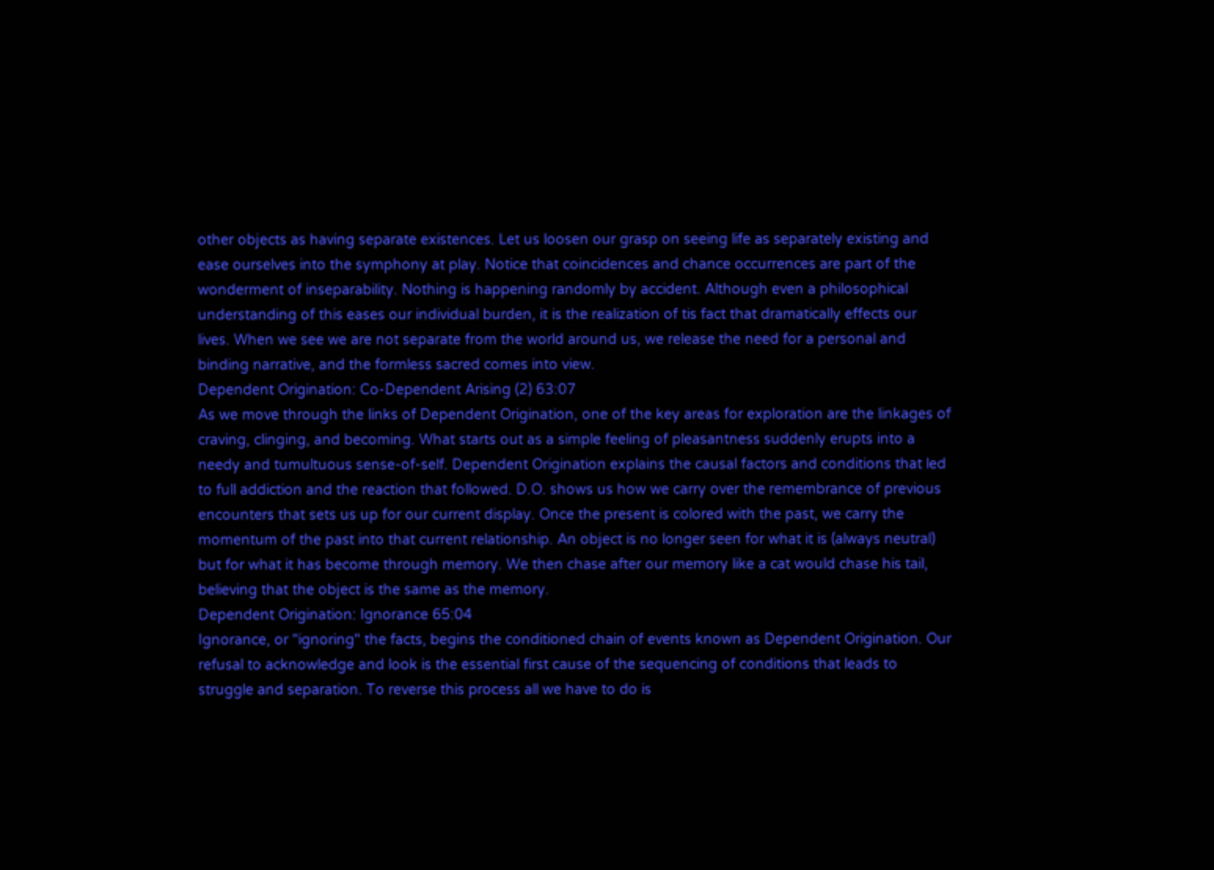other objects as having separate existences. Let us loosen our grasp on seeing life as separately existing and ease ourselves into the symphony at play. Notice that coincidences and chance occurrences are part of the wonderment of inseparability. Nothing is happening randomly by accident. Although even a philosophical understanding of this eases our individual burden, it is the realization of tis fact that dramatically effects our lives. When we see we are not separate from the world around us, we release the need for a personal and binding narrative, and the formless sacred comes into view.
Dependent Origination: Co-Dependent Arising (2) 63:07
As we move through the links of Dependent Origination, one of the key areas for exploration are the linkages of craving, clinging, and becoming. What starts out as a simple feeling of pleasantness suddenly erupts into a needy and tumultuous sense-of-self. Dependent Origination explains the causal factors and conditions that led to full addiction and the reaction that followed. D.O. shows us how we carry over the remembrance of previous encounters that sets us up for our current display. Once the present is colored with the past, we carry the momentum of the past into that current relationship. An object is no longer seen for what it is (always neutral) but for what it has become through memory. We then chase after our memory like a cat would chase his tail, believing that the object is the same as the memory.
Dependent Origination: Ignorance 65:04
Ignorance, or "ignoring" the facts, begins the conditioned chain of events known as Dependent Origination. Our refusal to acknowledge and look is the essential first cause of the sequencing of conditions that leads to struggle and separation. To reverse this process all we have to do is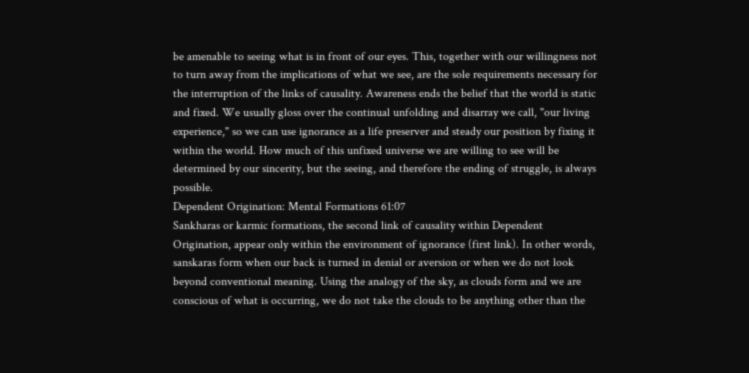be amenable to seeing what is in front of our eyes. This, together with our willingness not to turn away from the implications of what we see, are the sole requirements necessary for the interruption of the links of causality. Awareness ends the belief that the world is static and fixed. We usually gloss over the continual unfolding and disarray we call, "our living experience," so we can use ignorance as a life preserver and steady our position by fixing it within the world. How much of this unfixed universe we are willing to see will be determined by our sincerity, but the seeing, and therefore the ending of struggle, is always possible.
Dependent Origination: Mental Formations 61:07
Sankharas or karmic formations, the second link of causality within Dependent Origination, appear only within the environment of ignorance (first link). In other words, sanskaras form when our back is turned in denial or aversion or when we do not look beyond conventional meaning. Using the analogy of the sky, as clouds form and we are conscious of what is occurring, we do not take the clouds to be anything other than the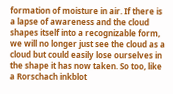formation of moisture in air. If there is a lapse of awareness and the cloud shapes itself into a recognizable form, we will no longer just see the cloud as a cloud but could easily lose ourselves in the shape it has now taken. So too, like a Rorschach inkblot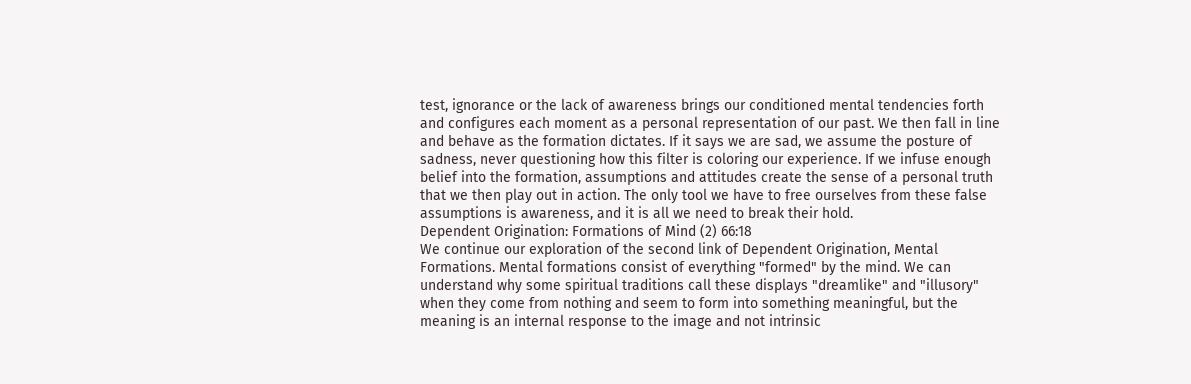test, ignorance or the lack of awareness brings our conditioned mental tendencies forth and configures each moment as a personal representation of our past. We then fall in line and behave as the formation dictates. If it says we are sad, we assume the posture of sadness, never questioning how this filter is coloring our experience. If we infuse enough belief into the formation, assumptions and attitudes create the sense of a personal truth that we then play out in action. The only tool we have to free ourselves from these false assumptions is awareness, and it is all we need to break their hold.
Dependent Origination: Formations of Mind (2) 66:18
We continue our exploration of the second link of Dependent Origination, Mental Formations. Mental formations consist of everything "formed" by the mind. We can understand why some spiritual traditions call these displays "dreamlike" and "illusory" when they come from nothing and seem to form into something meaningful, but the meaning is an internal response to the image and not intrinsic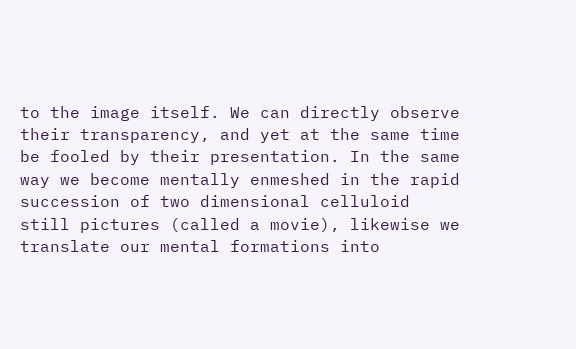to the image itself. We can directly observe their transparency, and yet at the same time be fooled by their presentation. In the same way we become mentally enmeshed in the rapid succession of two dimensional celluloid still pictures (called a movie), likewise we translate our mental formations into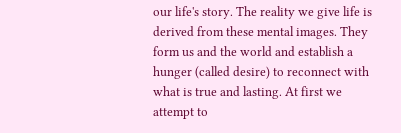our life's story. The reality we give life is derived from these mental images. They form us and the world and establish a hunger (called desire) to reconnect with what is true and lasting. At first we attempt to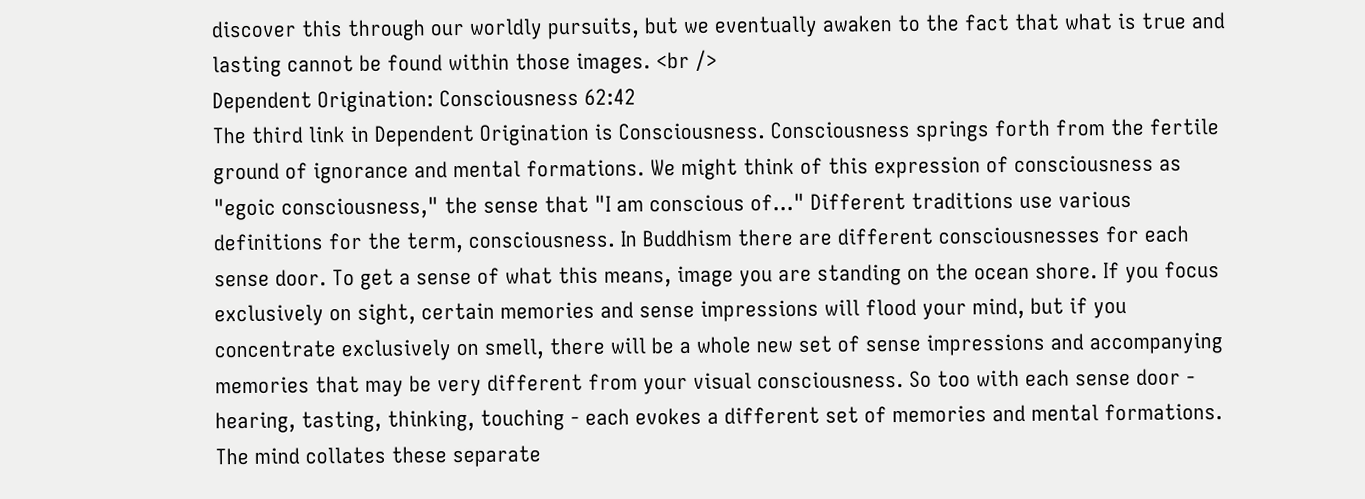discover this through our worldly pursuits, but we eventually awaken to the fact that what is true and lasting cannot be found within those images. <br />
Dependent Origination: Consciousness 62:42
The third link in Dependent Origination is Consciousness. Consciousness springs forth from the fertile ground of ignorance and mental formations. We might think of this expression of consciousness as "egoic consciousness," the sense that "I am conscious of..." Different traditions use various definitions for the term, consciousness. In Buddhism there are different consciousnesses for each sense door. To get a sense of what this means, image you are standing on the ocean shore. If you focus exclusively on sight, certain memories and sense impressions will flood your mind, but if you concentrate exclusively on smell, there will be a whole new set of sense impressions and accompanying memories that may be very different from your visual consciousness. So too with each sense door - hearing, tasting, thinking, touching - each evokes a different set of memories and mental formations. The mind collates these separate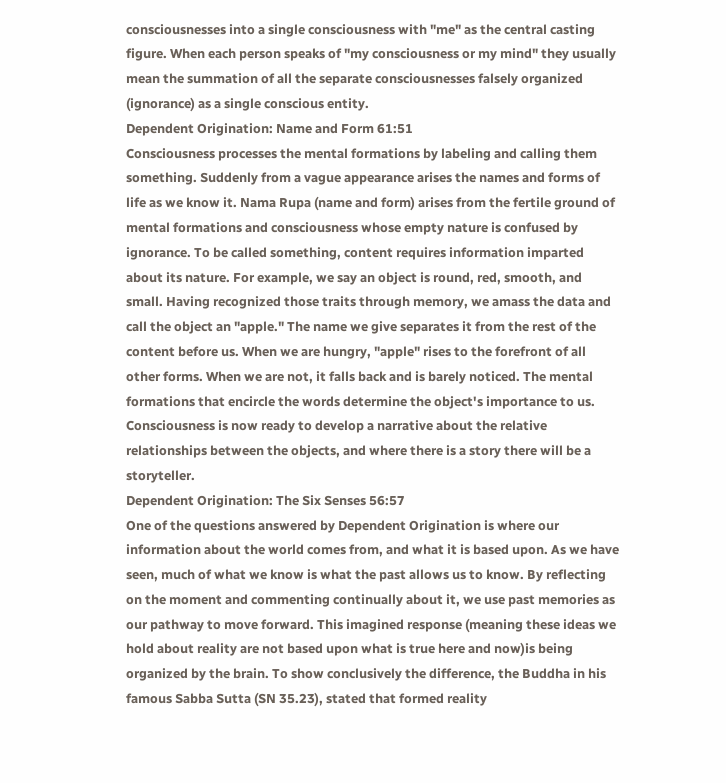consciousnesses into a single consciousness with "me" as the central casting figure. When each person speaks of "my consciousness or my mind" they usually mean the summation of all the separate consciousnesses falsely organized (ignorance) as a single conscious entity.
Dependent Origination: Name and Form 61:51
Consciousness processes the mental formations by labeling and calling them something. Suddenly from a vague appearance arises the names and forms of life as we know it. Nama Rupa (name and form) arises from the fertile ground of mental formations and consciousness whose empty nature is confused by ignorance. To be called something, content requires information imparted about its nature. For example, we say an object is round, red, smooth, and small. Having recognized those traits through memory, we amass the data and call the object an "apple." The name we give separates it from the rest of the content before us. When we are hungry, "apple" rises to the forefront of all other forms. When we are not, it falls back and is barely noticed. The mental formations that encircle the words determine the object's importance to us. Consciousness is now ready to develop a narrative about the relative relationships between the objects, and where there is a story there will be a storyteller.
Dependent Origination: The Six Senses 56:57
One of the questions answered by Dependent Origination is where our information about the world comes from, and what it is based upon. As we have seen, much of what we know is what the past allows us to know. By reflecting on the moment and commenting continually about it, we use past memories as our pathway to move forward. This imagined response (meaning these ideas we hold about reality are not based upon what is true here and now)is being organized by the brain. To show conclusively the difference, the Buddha in his famous Sabba Sutta (SN 35.23), stated that formed reality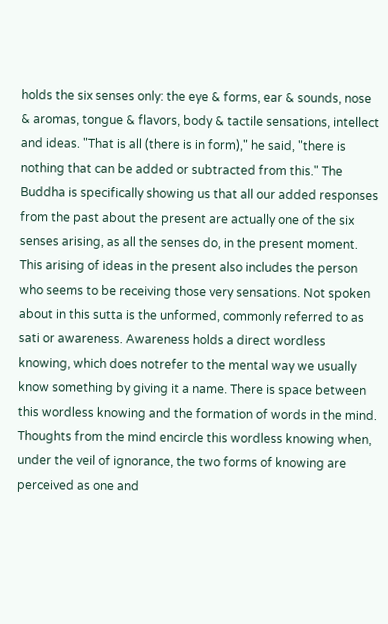holds the six senses only: the eye & forms, ear & sounds, nose & aromas, tongue & flavors, body & tactile sensations, intellect and ideas. "That is all (there is in form)," he said, "there is nothing that can be added or subtracted from this." The Buddha is specifically showing us that all our added responses from the past about the present are actually one of the six senses arising, as all the senses do, in the present moment. This arising of ideas in the present also includes the person who seems to be receiving those very sensations. Not spoken about in this sutta is the unformed, commonly referred to as sati or awareness. Awareness holds a direct wordless knowing, which does notrefer to the mental way we usually know something by giving it a name. There is space between this wordless knowing and the formation of words in the mind. Thoughts from the mind encircle this wordless knowing when, under the veil of ignorance, the two forms of knowing are perceived as one and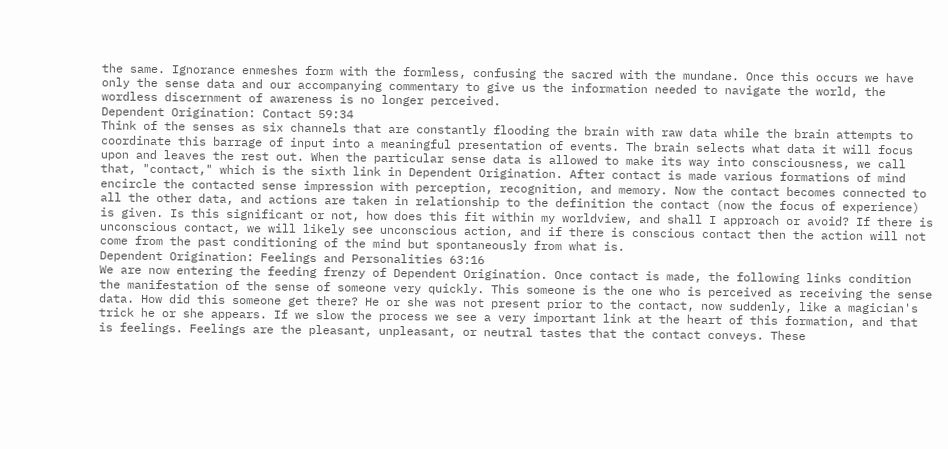the same. Ignorance enmeshes form with the formless, confusing the sacred with the mundane. Once this occurs we have only the sense data and our accompanying commentary to give us the information needed to navigate the world, the wordless discernment of awareness is no longer perceived.
Dependent Origination: Contact 59:34
Think of the senses as six channels that are constantly flooding the brain with raw data while the brain attempts to coordinate this barrage of input into a meaningful presentation of events. The brain selects what data it will focus upon and leaves the rest out. When the particular sense data is allowed to make its way into consciousness, we call that, "contact," which is the sixth link in Dependent Origination. After contact is made various formations of mind encircle the contacted sense impression with perception, recognition, and memory. Now the contact becomes connected to all the other data, and actions are taken in relationship to the definition the contact (now the focus of experience) is given. Is this significant or not, how does this fit within my worldview, and shall I approach or avoid? If there is unconscious contact, we will likely see unconscious action, and if there is conscious contact then the action will not come from the past conditioning of the mind but spontaneously from what is.
Dependent Origination: Feelings and Personalities 63:16
We are now entering the feeding frenzy of Dependent Origination. Once contact is made, the following links condition the manifestation of the sense of someone very quickly. This someone is the one who is perceived as receiving the sense data. How did this someone get there? He or she was not present prior to the contact, now suddenly, like a magician's trick he or she appears. If we slow the process we see a very important link at the heart of this formation, and that is feelings. Feelings are the pleasant, unpleasant, or neutral tastes that the contact conveys. These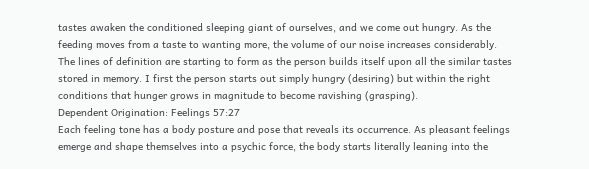tastes awaken the conditioned sleeping giant of ourselves, and we come out hungry. As the feeding moves from a taste to wanting more, the volume of our noise increases considerably. The lines of definition are starting to form as the person builds itself upon all the similar tastes stored in memory. I first the person starts out simply hungry (desiring) but within the right conditions that hunger grows in magnitude to become ravishing (grasping).
Dependent Origination: Feelings 57:27
Each feeling tone has a body posture and pose that reveals its occurrence. As pleasant feelings emerge and shape themselves into a psychic force, the body starts literally leaning into the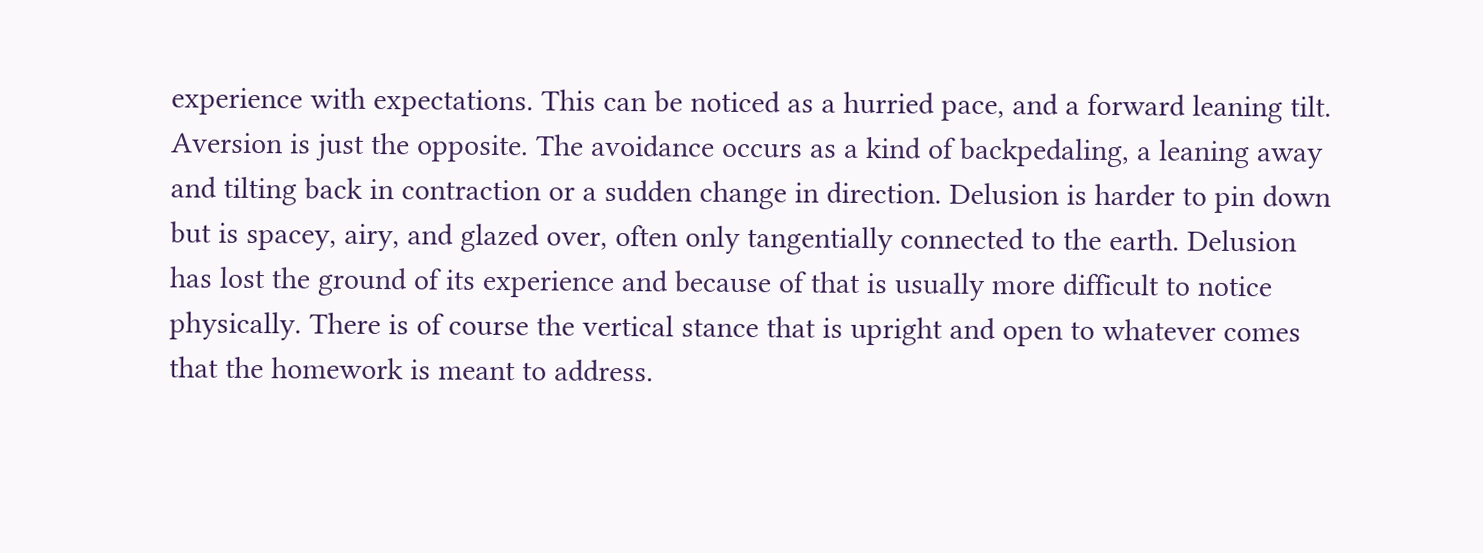experience with expectations. This can be noticed as a hurried pace, and a forward leaning tilt. Aversion is just the opposite. The avoidance occurs as a kind of backpedaling, a leaning away and tilting back in contraction or a sudden change in direction. Delusion is harder to pin down but is spacey, airy, and glazed over, often only tangentially connected to the earth. Delusion has lost the ground of its experience and because of that is usually more difficult to notice physically. There is of course the vertical stance that is upright and open to whatever comes that the homework is meant to address.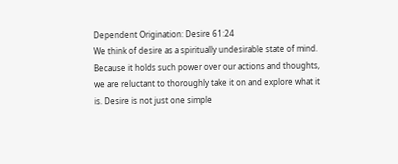Dependent Origination: Desire 61:24
We think of desire as a spiritually undesirable state of mind. Because it holds such power over our actions and thoughts, we are reluctant to thoroughly take it on and explore what it is. Desire is not just one simple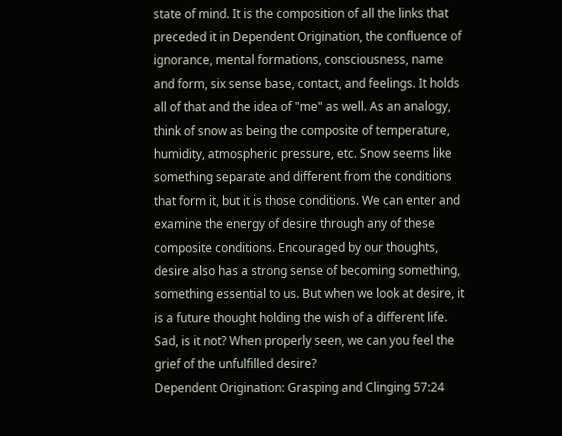state of mind. It is the composition of all the links that preceded it in Dependent Origination, the confluence of ignorance, mental formations, consciousness, name and form, six sense base, contact, and feelings. It holds all of that and the idea of "me" as well. As an analogy, think of snow as being the composite of temperature, humidity, atmospheric pressure, etc. Snow seems like something separate and different from the conditions that form it, but it is those conditions. We can enter and examine the energy of desire through any of these composite conditions. Encouraged by our thoughts, desire also has a strong sense of becoming something, something essential to us. But when we look at desire, it is a future thought holding the wish of a different life. Sad, is it not? When properly seen, we can you feel the grief of the unfulfilled desire?
Dependent Origination: Grasping and Clinging 57:24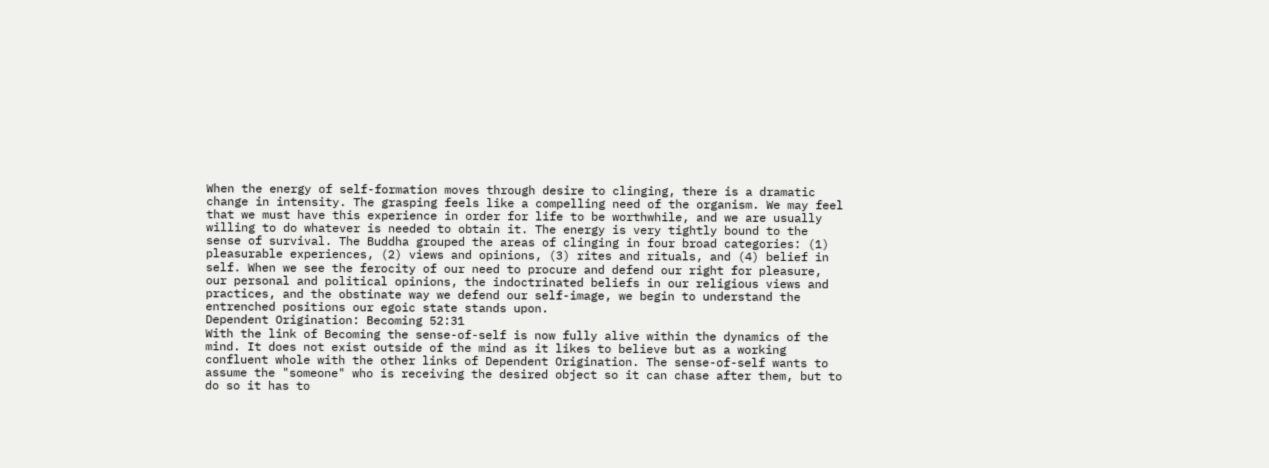When the energy of self-formation moves through desire to clinging, there is a dramatic change in intensity. The grasping feels like a compelling need of the organism. We may feel that we must have this experience in order for life to be worthwhile, and we are usually willing to do whatever is needed to obtain it. The energy is very tightly bound to the sense of survival. The Buddha grouped the areas of clinging in four broad categories: (1) pleasurable experiences, (2) views and opinions, (3) rites and rituals, and (4) belief in self. When we see the ferocity of our need to procure and defend our right for pleasure, our personal and political opinions, the indoctrinated beliefs in our religious views and practices, and the obstinate way we defend our self-image, we begin to understand the entrenched positions our egoic state stands upon.
Dependent Origination: Becoming 52:31
With the link of Becoming the sense-of-self is now fully alive within the dynamics of the mind. It does not exist outside of the mind as it likes to believe but as a working confluent whole with the other links of Dependent Origination. The sense-of-self wants to assume the "someone" who is receiving the desired object so it can chase after them, but to do so it has to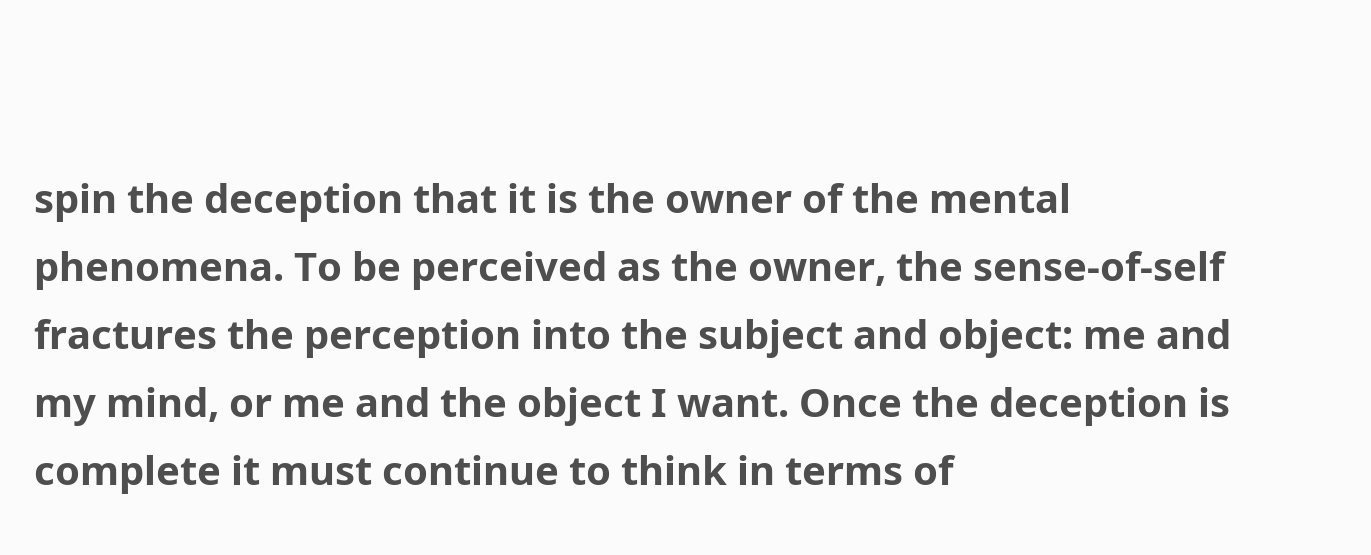spin the deception that it is the owner of the mental phenomena. To be perceived as the owner, the sense-of-self fractures the perception into the subject and object: me and my mind, or me and the object I want. Once the deception is complete it must continue to think in terms of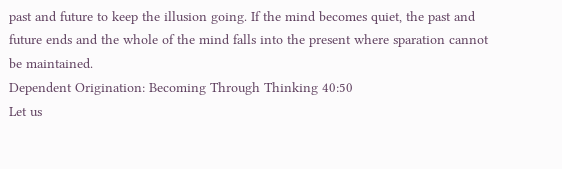past and future to keep the illusion going. If the mind becomes quiet, the past and future ends and the whole of the mind falls into the present where sparation cannot be maintained.
Dependent Origination: Becoming Through Thinking 40:50
Let us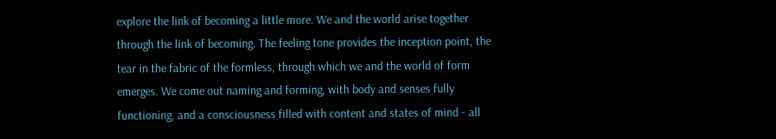explore the link of becoming a little more. We and the world arise together through the link of becoming. The feeling tone provides the inception point, the tear in the fabric of the formless, through which we and the world of form emerges. We come out naming and forming, with body and senses fully functioning, and a consciousness filled with content and states of mind - all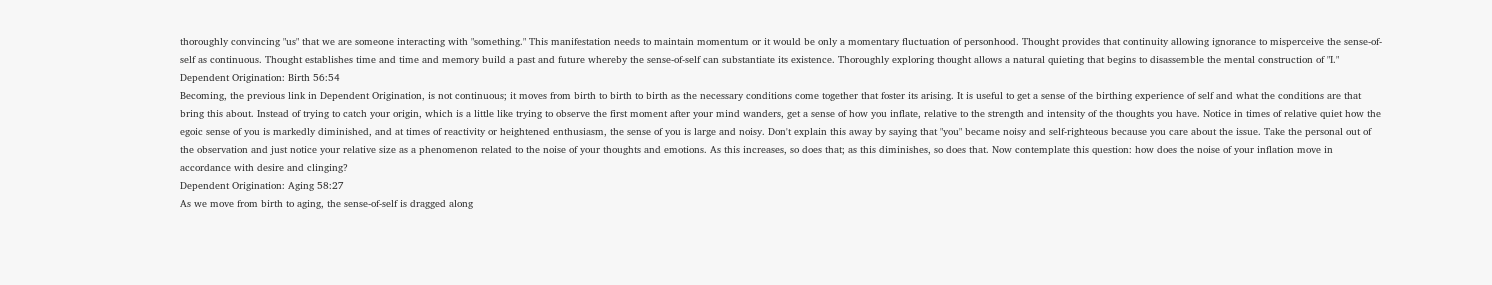thoroughly convincing "us" that we are someone interacting with "something." This manifestation needs to maintain momentum or it would be only a momentary fluctuation of personhood. Thought provides that continuity allowing ignorance to misperceive the sense-of-self as continuous. Thought establishes time and time and memory build a past and future whereby the sense-of-self can substantiate its existence. Thoroughly exploring thought allows a natural quieting that begins to disassemble the mental construction of "I."
Dependent Origination: Birth 56:54
Becoming, the previous link in Dependent Origination, is not continuous; it moves from birth to birth to birth as the necessary conditions come together that foster its arising. It is useful to get a sense of the birthing experience of self and what the conditions are that bring this about. Instead of trying to catch your origin, which is a little like trying to observe the first moment after your mind wanders, get a sense of how you inflate, relative to the strength and intensity of the thoughts you have. Notice in times of relative quiet how the egoic sense of you is markedly diminished, and at times of reactivity or heightened enthusiasm, the sense of you is large and noisy. Don't explain this away by saying that "you" became noisy and self-righteous because you care about the issue. Take the personal out of the observation and just notice your relative size as a phenomenon related to the noise of your thoughts and emotions. As this increases, so does that; as this diminishes, so does that. Now contemplate this question: how does the noise of your inflation move in accordance with desire and clinging?
Dependent Origination: Aging 58:27
As we move from birth to aging, the sense-of-self is dragged along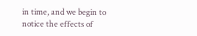in time, and we begin to notice the effects of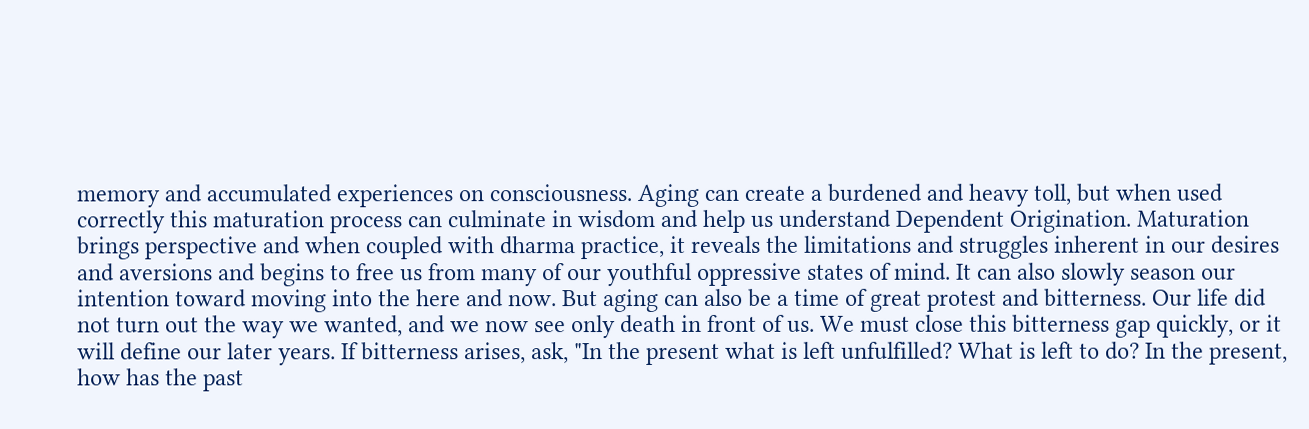memory and accumulated experiences on consciousness. Aging can create a burdened and heavy toll, but when used correctly this maturation process can culminate in wisdom and help us understand Dependent Origination. Maturation brings perspective and when coupled with dharma practice, it reveals the limitations and struggles inherent in our desires and aversions and begins to free us from many of our youthful oppressive states of mind. It can also slowly season our intention toward moving into the here and now. But aging can also be a time of great protest and bitterness. Our life did not turn out the way we wanted, and we now see only death in front of us. We must close this bitterness gap quickly, or it will define our later years. If bitterness arises, ask, "In the present what is left unfulfilled? What is left to do? In the present, how has the past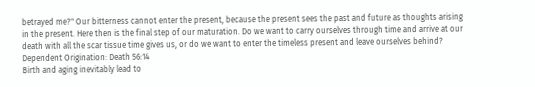betrayed me?" Our bitterness cannot enter the present, because the present sees the past and future as thoughts arising in the present. Here then is the final step of our maturation. Do we want to carry ourselves through time and arrive at our death with all the scar tissue time gives us, or do we want to enter the timeless present and leave ourselves behind?
Dependent Origination: Death 56:14
Birth and aging inevitably lead to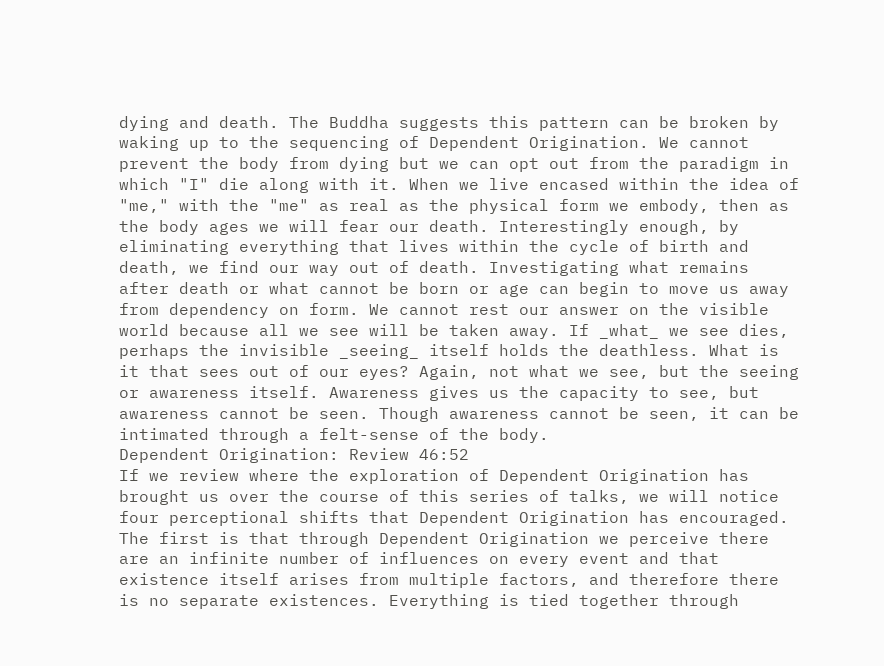dying and death. The Buddha suggests this pattern can be broken by waking up to the sequencing of Dependent Origination. We cannot prevent the body from dying but we can opt out from the paradigm in which "I" die along with it. When we live encased within the idea of "me," with the "me" as real as the physical form we embody, then as the body ages we will fear our death. Interestingly enough, by eliminating everything that lives within the cycle of birth and death, we find our way out of death. Investigating what remains after death or what cannot be born or age can begin to move us away from dependency on form. We cannot rest our answer on the visible world because all we see will be taken away. If _what_ we see dies, perhaps the invisible _seeing_ itself holds the deathless. What is it that sees out of our eyes? Again, not what we see, but the seeing or awareness itself. Awareness gives us the capacity to see, but awareness cannot be seen. Though awareness cannot be seen, it can be intimated through a felt-sense of the body.
Dependent Origination: Review 46:52
If we review where the exploration of Dependent Origination has brought us over the course of this series of talks, we will notice four perceptional shifts that Dependent Origination has encouraged. The first is that through Dependent Origination we perceive there are an infinite number of influences on every event and that existence itself arises from multiple factors, and therefore there is no separate existences. Everything is tied together through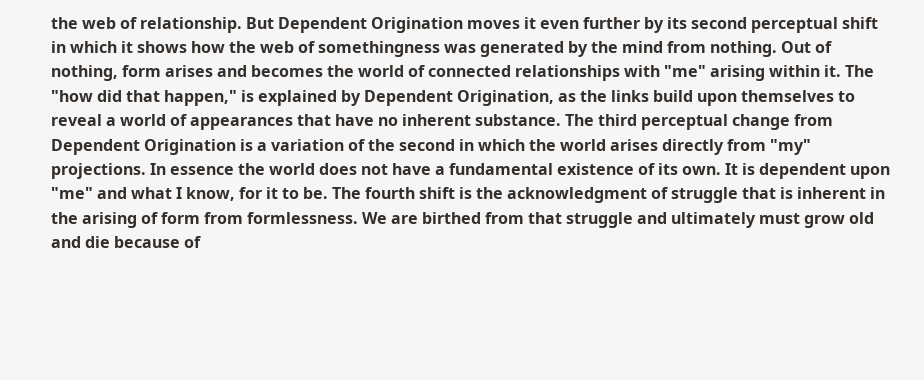the web of relationship. But Dependent Origination moves it even further by its second perceptual shift in which it shows how the web of somethingness was generated by the mind from nothing. Out of nothing, form arises and becomes the world of connected relationships with "me" arising within it. The "how did that happen," is explained by Dependent Origination, as the links build upon themselves to reveal a world of appearances that have no inherent substance. The third perceptual change from Dependent Origination is a variation of the second in which the world arises directly from "my" projections. In essence the world does not have a fundamental existence of its own. It is dependent upon "me" and what I know, for it to be. The fourth shift is the acknowledgment of struggle that is inherent in the arising of form from formlessness. We are birthed from that struggle and ultimately must grow old and die because of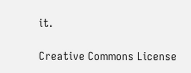it.

Creative Commons License